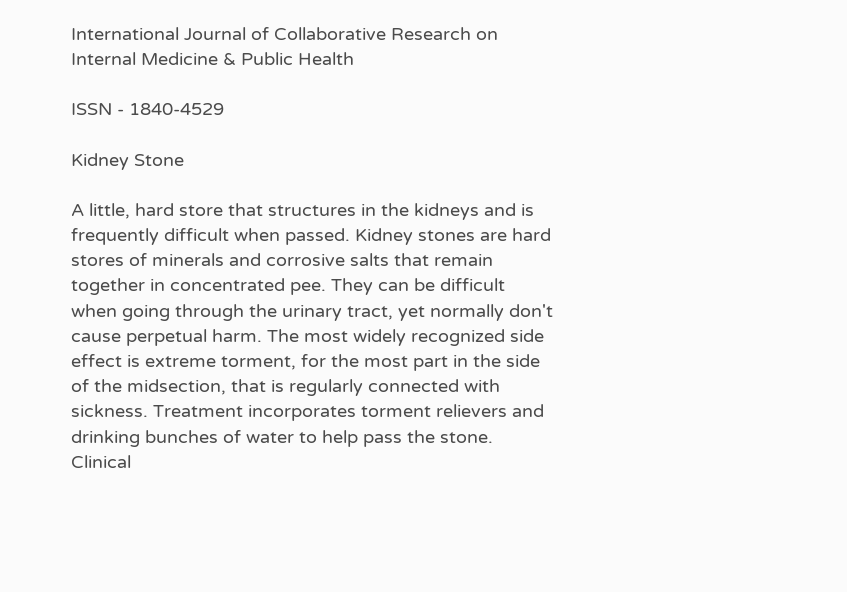International Journal of Collaborative Research on Internal Medicine & Public Health

ISSN - 1840-4529

Kidney Stone

A little, hard store that structures in the kidneys and is frequently difficult when passed. Kidney stones are hard stores of minerals and corrosive salts that remain together in concentrated pee. They can be difficult when going through the urinary tract, yet normally don't cause perpetual harm. The most widely recognized side effect is extreme torment, for the most part in the side of the midsection, that is regularly connected with sickness. Treatment incorporates torment relievers and drinking bunches of water to help pass the stone. Clinical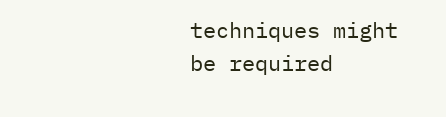techniques might be required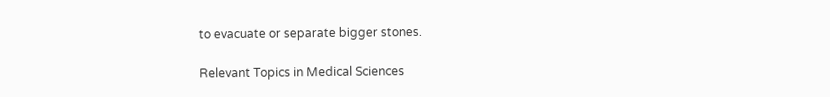to evacuate or separate bigger stones.

Relevant Topics in Medical Sciences